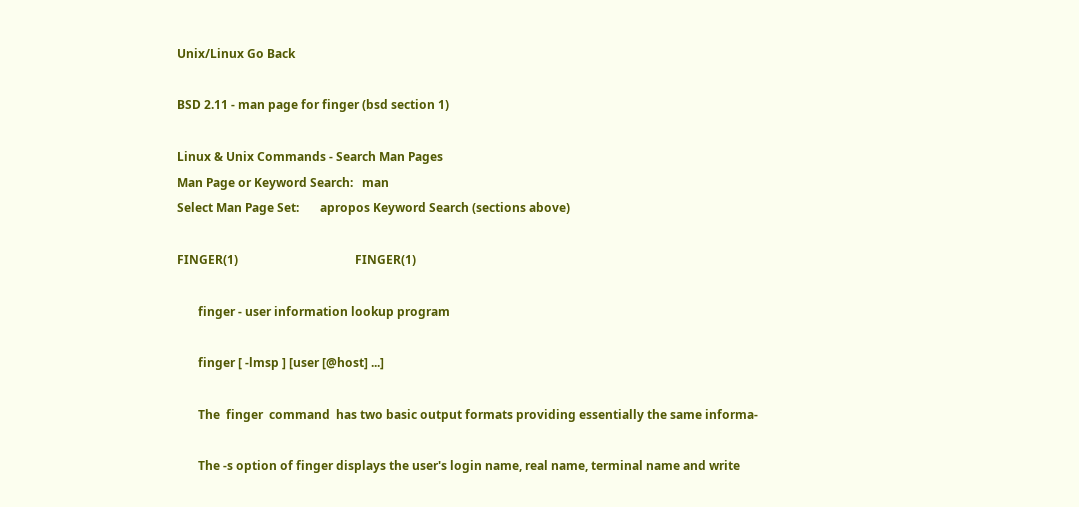Unix/Linux Go Back

BSD 2.11 - man page for finger (bsd section 1)

Linux & Unix Commands - Search Man Pages
Man Page or Keyword Search:   man
Select Man Page Set:       apropos Keyword Search (sections above)

FINGER(1)                                       FINGER(1)

       finger - user information lookup program

       finger [ -lmsp ] [user [@host] ...]

       The  finger  command  has two basic output formats providing essentially the same informa-

       The -s option of finger displays the user's login name, real name, terminal name and write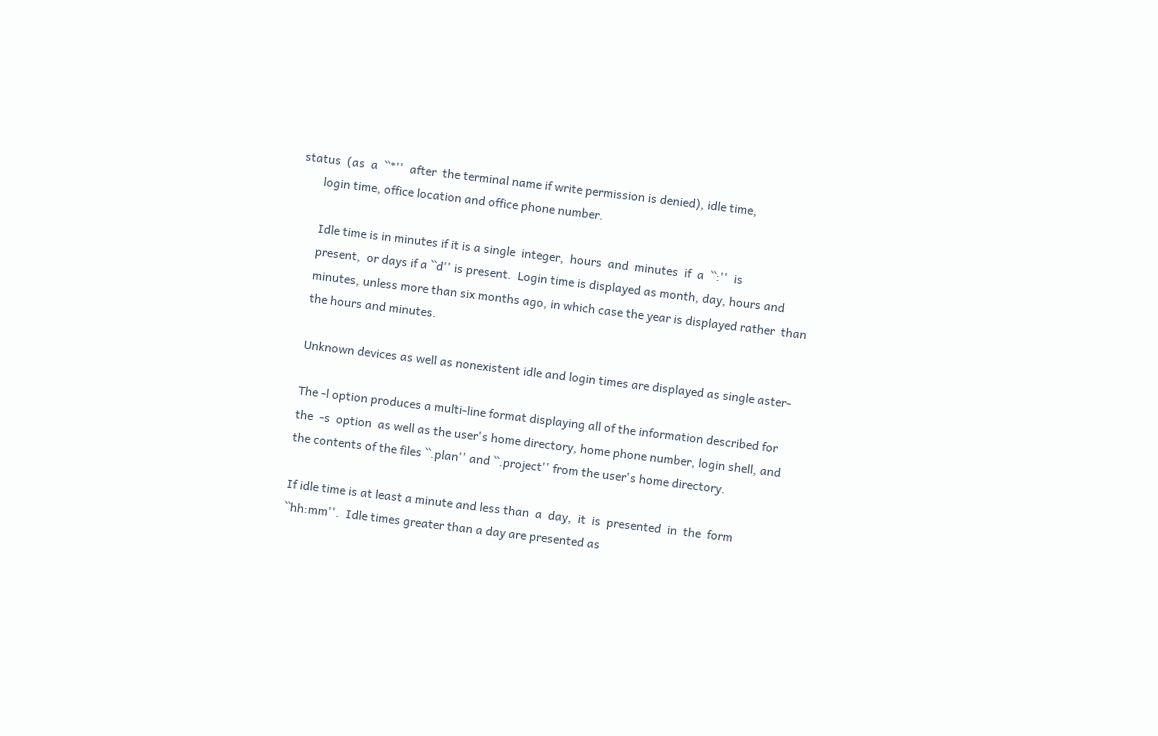status  (as  a  ``*''  after  the terminal name if write permission is denied), idle time,
       login time, office location and office phone number.

       Idle time is in minutes if it is a single  integer,  hours  and  minutes  if  a  ``:''  is
       present,  or days if a ``d'' is present.  Login time is displayed as month, day, hours and
       minutes, unless more than six months ago, in which case the year is displayed rather  than
       the hours and minutes.

       Unknown devices as well as nonexistent idle and login times are displayed as single aster-

       The -l option produces a multi-line format displaying all of the information described for
       the  -s  option  as well as the user's home directory, home phone number, login shell, and
       the contents of the files ``.plan'' and ``.project'' from the user's home directory.

       If idle time is at least a minute and less than  a  day,  it  is  presented  in  the  form
       ``hh:mm''.  Idle times greater than a day are presented as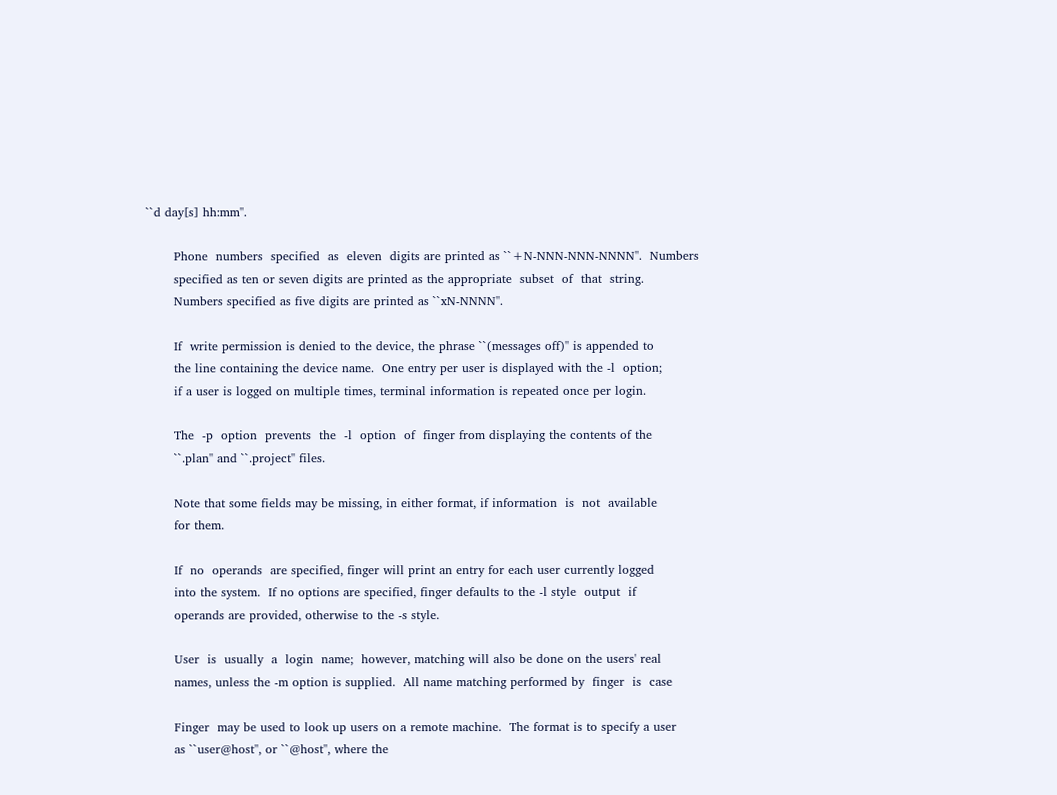``d day[s] hh:mm''.

       Phone  numbers  specified  as  eleven  digits are printed as ``+N-NNN-NNN-NNNN''.  Numbers
       specified as ten or seven digits are printed as the appropriate  subset  of  that  string.
       Numbers specified as five digits are printed as ``xN-NNNN''.

       If  write permission is denied to the device, the phrase ``(messages off)'' is appended to
       the line containing the device name.  One entry per user is displayed with the -l  option;
       if a user is logged on multiple times, terminal information is repeated once per login.

       The  -p  option  prevents  the  -l  option  of  finger from displaying the contents of the
       ``.plan'' and ``.project'' files.

       Note that some fields may be missing, in either format, if information  is  not  available
       for them.

       If  no  operands  are specified, finger will print an entry for each user currently logged
       into the system.  If no options are specified, finger defaults to the -l style  output  if
       operands are provided, otherwise to the -s style.

       User  is  usually  a  login  name;  however, matching will also be done on the users' real
       names, unless the -m option is supplied.  All name matching performed by  finger  is  case

       Finger  may be used to look up users on a remote machine.  The format is to specify a user
       as ``user@host'', or ``@host'', where the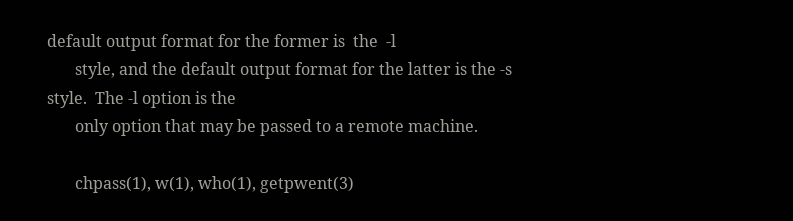default output format for the former is  the  -l
       style, and the default output format for the latter is the -s style.  The -l option is the
       only option that may be passed to a remote machine.

       chpass(1), w(1), who(1), getpwent(3)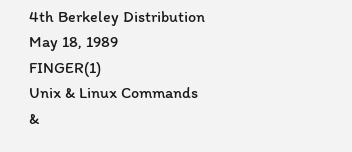4th Berkeley Distribution          May 18, 1989                 FINGER(1)
Unix & Linux Commands &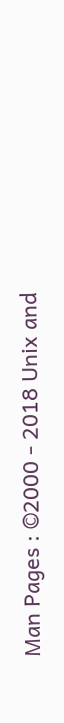Man Pages : ©2000 - 2018 Unix and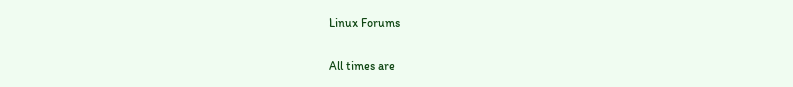Linux Forums

All times are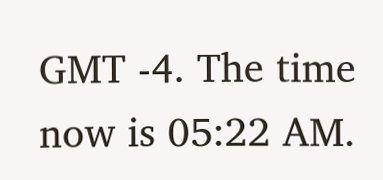GMT -4. The time now is 05:22 AM.